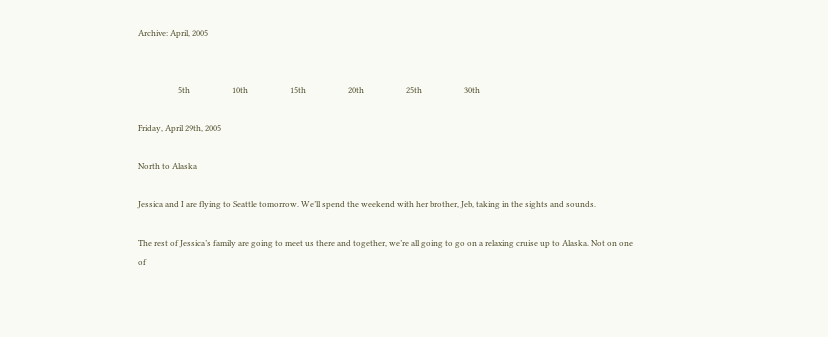Archive: April, 2005


                    5th                     10th                     15th                     20th                     25th                     30th

Friday, April 29th, 2005

North to Alaska

Jessica and I are flying to Seattle tomorrow. We’ll spend the weekend with her brother, Jeb, taking in the sights and sounds.

The rest of Jessica’s family are going to meet us there and together, we’re all going to go on a relaxing cruise up to Alaska. Not on one of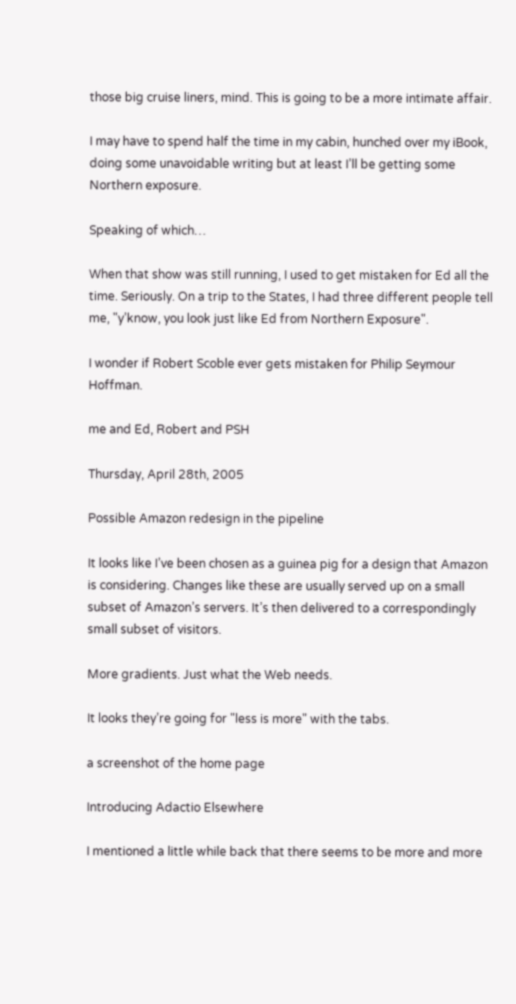those big cruise liners, mind. This is going to be a more intimate affair.

I may have to spend half the time in my cabin, hunched over my iBook, doing some unavoidable writing but at least I’ll be getting some Northern exposure.

Speaking of which…

When that show was still running, I used to get mistaken for Ed all the time. Seriously. On a trip to the States, I had three different people tell me, "y’know, you look just like Ed from Northern Exposure".

I wonder if Robert Scoble ever gets mistaken for Philip Seymour Hoffman.

me and Ed, Robert and PSH

Thursday, April 28th, 2005

Possible Amazon redesign in the pipeline

It looks like I’ve been chosen as a guinea pig for a design that Amazon is considering. Changes like these are usually served up on a small subset of Amazon’s servers. It’s then delivered to a correspondingly small subset of visitors.

More gradients. Just what the Web needs.

It looks they’re going for "less is more" with the tabs.

a screenshot of the home page

Introducing Adactio Elsewhere

I mentioned a little while back that there seems to be more and more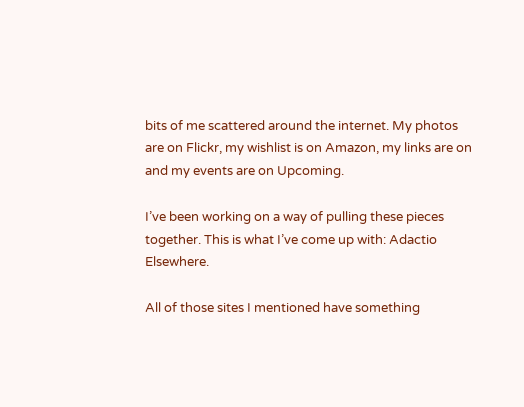bits of me scattered around the internet. My photos are on Flickr, my wishlist is on Amazon, my links are on and my events are on Upcoming.

I’ve been working on a way of pulling these pieces together. This is what I’ve come up with: Adactio Elsewhere.

All of those sites I mentioned have something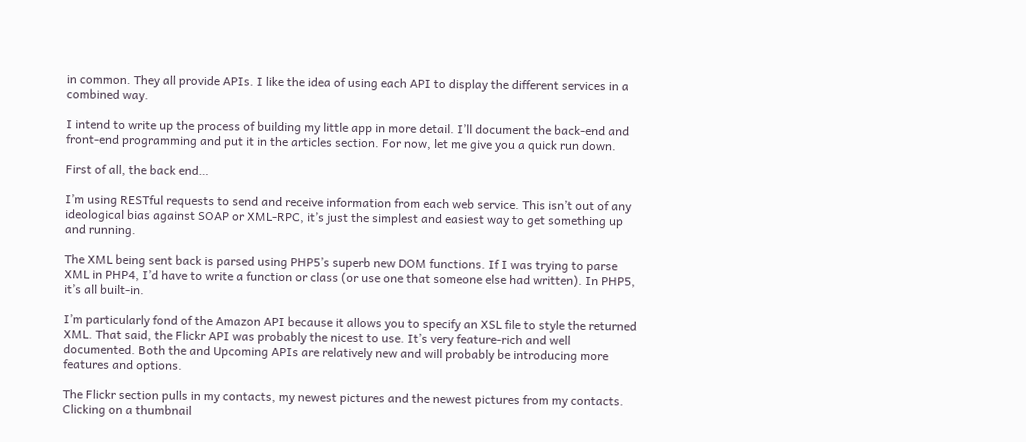in common. They all provide APIs. I like the idea of using each API to display the different services in a combined way.

I intend to write up the process of building my little app in more detail. I’ll document the back-end and front-end programming and put it in the articles section. For now, let me give you a quick run down.

First of all, the back end…

I’m using RESTful requests to send and receive information from each web service. This isn’t out of any ideological bias against SOAP or XML-RPC, it’s just the simplest and easiest way to get something up and running.

The XML being sent back is parsed using PHP5’s superb new DOM functions. If I was trying to parse XML in PHP4, I’d have to write a function or class (or use one that someone else had written). In PHP5, it’s all built-in.

I’m particularly fond of the Amazon API because it allows you to specify an XSL file to style the returned XML. That said, the Flickr API was probably the nicest to use. It’s very feature-rich and well documented. Both the and Upcoming APIs are relatively new and will probably be introducing more features and options.

The Flickr section pulls in my contacts, my newest pictures and the newest pictures from my contacts. Clicking on a thumbnail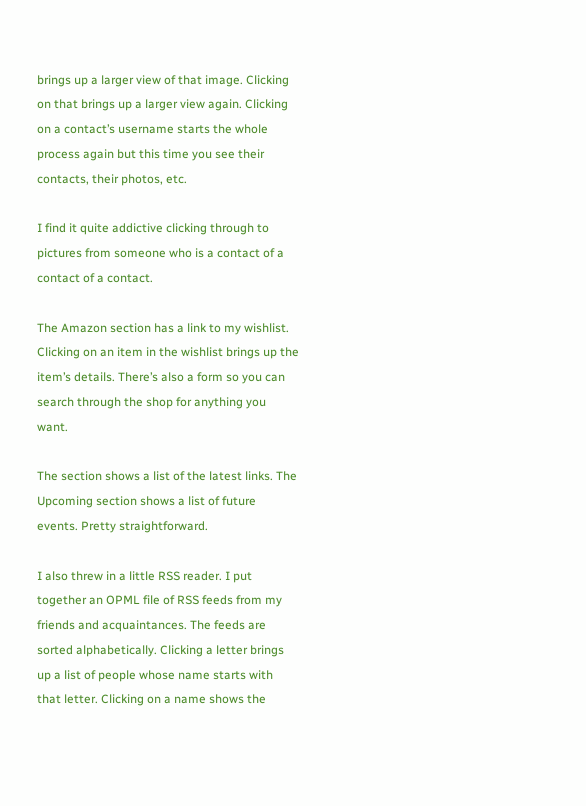brings up a larger view of that image. Clicking on that brings up a larger view again. Clicking on a contact’s username starts the whole process again but this time you see their contacts, their photos, etc.

I find it quite addictive clicking through to pictures from someone who is a contact of a contact of a contact.

The Amazon section has a link to my wishlist. Clicking on an item in the wishlist brings up the item’s details. There’s also a form so you can search through the shop for anything you want.

The section shows a list of the latest links. The Upcoming section shows a list of future events. Pretty straightforward.

I also threw in a little RSS reader. I put together an OPML file of RSS feeds from my friends and acquaintances. The feeds are sorted alphabetically. Clicking a letter brings up a list of people whose name starts with that letter. Clicking on a name shows the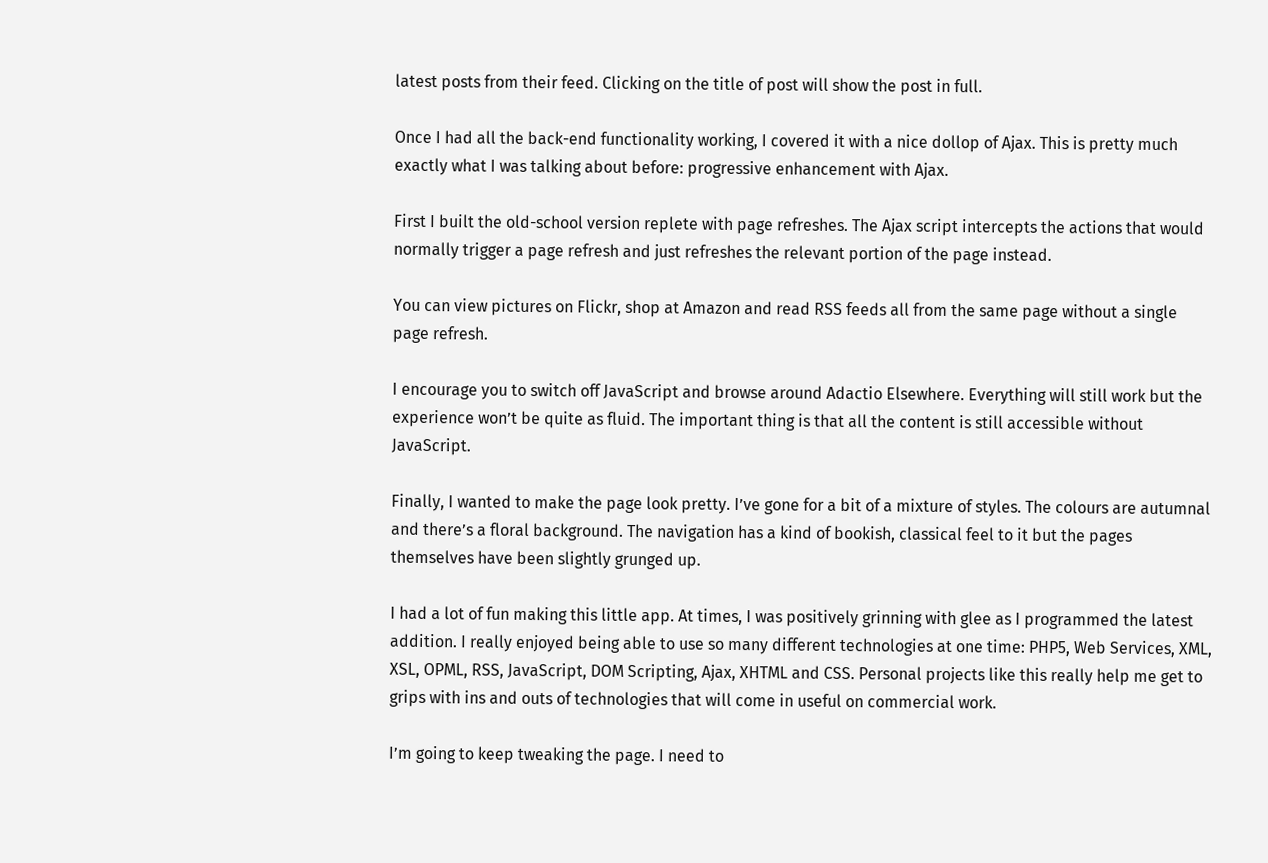latest posts from their feed. Clicking on the title of post will show the post in full.

Once I had all the back-end functionality working, I covered it with a nice dollop of Ajax. This is pretty much exactly what I was talking about before: progressive enhancement with Ajax.

First I built the old-school version replete with page refreshes. The Ajax script intercepts the actions that would normally trigger a page refresh and just refreshes the relevant portion of the page instead.

You can view pictures on Flickr, shop at Amazon and read RSS feeds all from the same page without a single page refresh.

I encourage you to switch off JavaScript and browse around Adactio Elsewhere. Everything will still work but the experience won’t be quite as fluid. The important thing is that all the content is still accessible without JavaScript.

Finally, I wanted to make the page look pretty. I’ve gone for a bit of a mixture of styles. The colours are autumnal and there’s a floral background. The navigation has a kind of bookish, classical feel to it but the pages themselves have been slightly grunged up.

I had a lot of fun making this little app. At times, I was positively grinning with glee as I programmed the latest addition. I really enjoyed being able to use so many different technologies at one time: PHP5, Web Services, XML, XSL, OPML, RSS, JavaScript, DOM Scripting, Ajax, XHTML and CSS. Personal projects like this really help me get to grips with ins and outs of technologies that will come in useful on commercial work.

I’m going to keep tweaking the page. I need to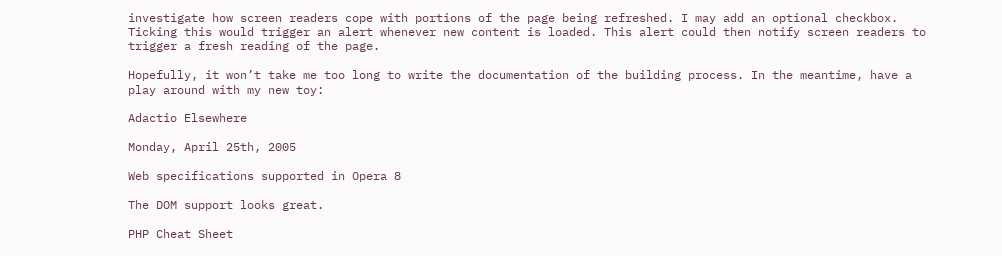investigate how screen readers cope with portions of the page being refreshed. I may add an optional checkbox. Ticking this would trigger an alert whenever new content is loaded. This alert could then notify screen readers to trigger a fresh reading of the page.

Hopefully, it won’t take me too long to write the documentation of the building process. In the meantime, have a play around with my new toy:

Adactio Elsewhere

Monday, April 25th, 2005

Web specifications supported in Opera 8

The DOM support looks great.

PHP Cheat Sheet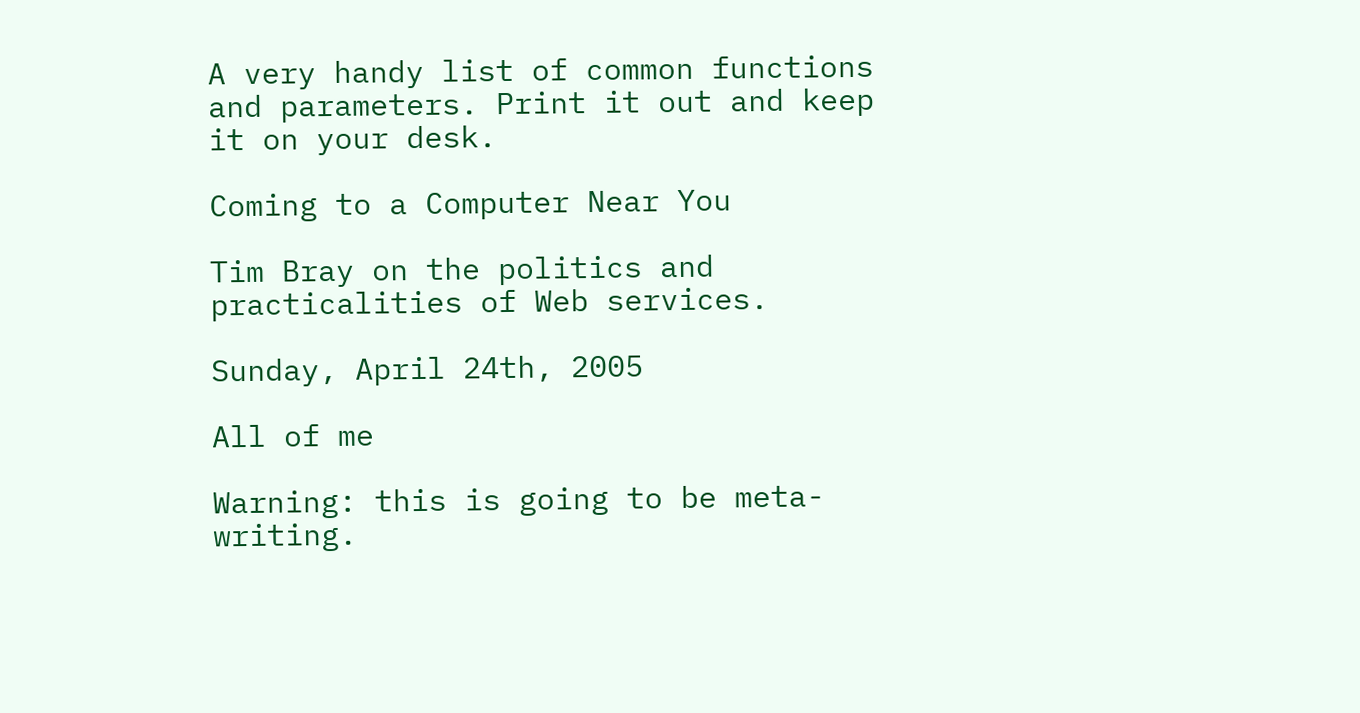A very handy list of common functions and parameters. Print it out and keep it on your desk.

Coming to a Computer Near You

Tim Bray on the politics and practicalities of Web services.

Sunday, April 24th, 2005

All of me

Warning: this is going to be meta-writing.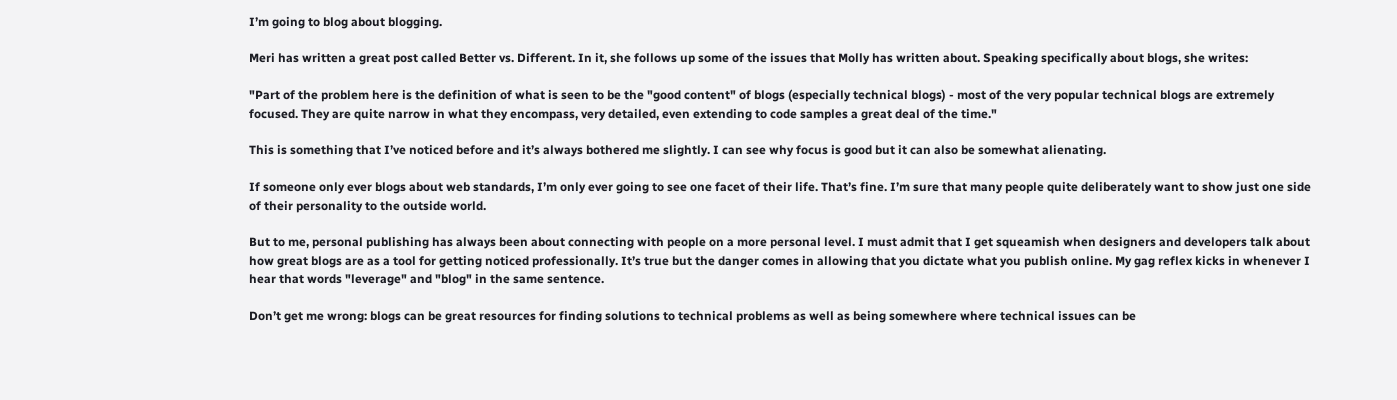I’m going to blog about blogging.

Meri has written a great post called Better vs. Different. In it, she follows up some of the issues that Molly has written about. Speaking specifically about blogs, she writes:

"Part of the problem here is the definition of what is seen to be the "good content" of blogs (especially technical blogs) - most of the very popular technical blogs are extremely focused. They are quite narrow in what they encompass, very detailed, even extending to code samples a great deal of the time."

This is something that I’ve noticed before and it’s always bothered me slightly. I can see why focus is good but it can also be somewhat alienating.

If someone only ever blogs about web standards, I’m only ever going to see one facet of their life. That’s fine. I’m sure that many people quite deliberately want to show just one side of their personality to the outside world.

But to me, personal publishing has always been about connecting with people on a more personal level. I must admit that I get squeamish when designers and developers talk about how great blogs are as a tool for getting noticed professionally. It’s true but the danger comes in allowing that you dictate what you publish online. My gag reflex kicks in whenever I hear that words "leverage" and "blog" in the same sentence.

Don’t get me wrong: blogs can be great resources for finding solutions to technical problems as well as being somewhere where technical issues can be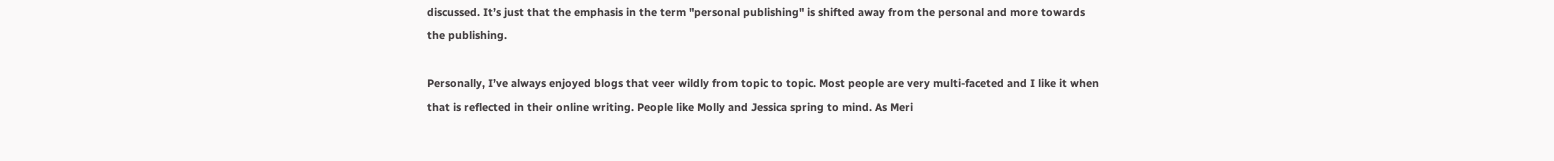discussed. It’s just that the emphasis in the term "personal publishing" is shifted away from the personal and more towards the publishing.

Personally, I’ve always enjoyed blogs that veer wildly from topic to topic. Most people are very multi-faceted and I like it when that is reflected in their online writing. People like Molly and Jessica spring to mind. As Meri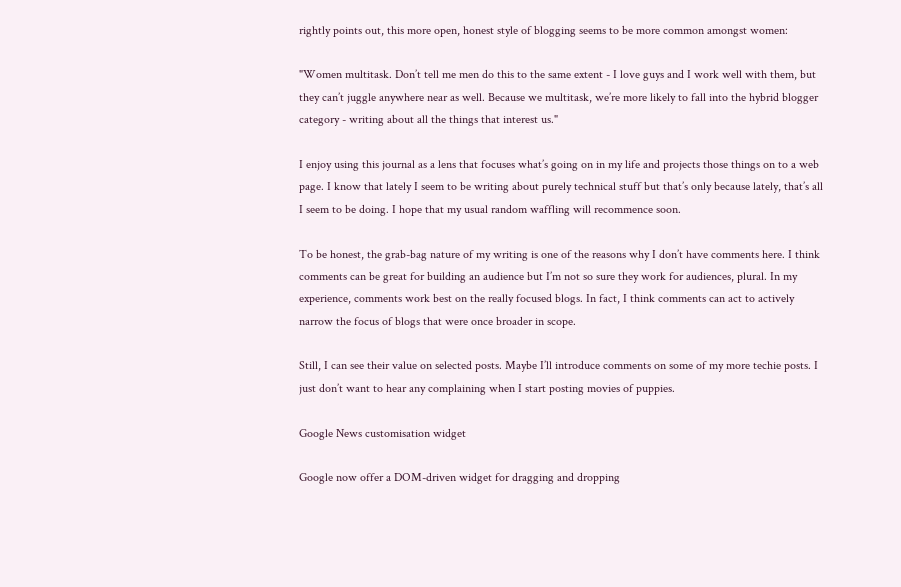rightly points out, this more open, honest style of blogging seems to be more common amongst women:

"Women multitask. Don’t tell me men do this to the same extent - I love guys and I work well with them, but they can’t juggle anywhere near as well. Because we multitask, we’re more likely to fall into the hybrid blogger category - writing about all the things that interest us."

I enjoy using this journal as a lens that focuses what’s going on in my life and projects those things on to a web page. I know that lately I seem to be writing about purely technical stuff but that’s only because lately, that’s all I seem to be doing. I hope that my usual random waffling will recommence soon.

To be honest, the grab-bag nature of my writing is one of the reasons why I don’t have comments here. I think comments can be great for building an audience but I’m not so sure they work for audiences, plural. In my experience, comments work best on the really focused blogs. In fact, I think comments can act to actively narrow the focus of blogs that were once broader in scope.

Still, I can see their value on selected posts. Maybe I’ll introduce comments on some of my more techie posts. I just don’t want to hear any complaining when I start posting movies of puppies.

Google News customisation widget

Google now offer a DOM-driven widget for dragging and dropping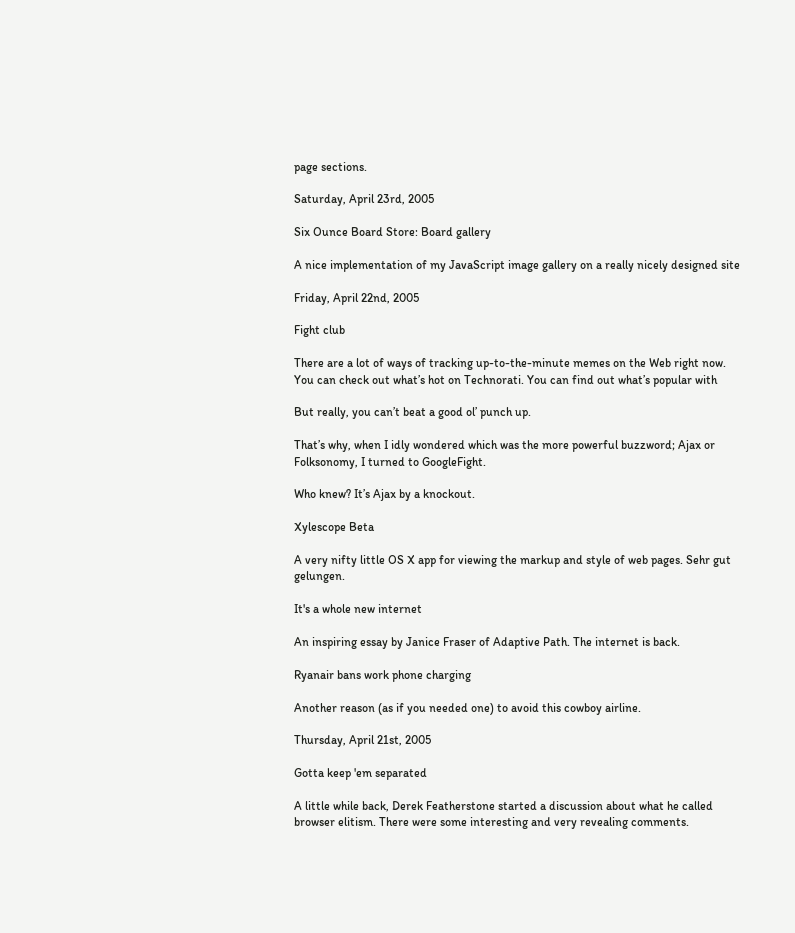page sections.

Saturday, April 23rd, 2005

Six Ounce Board Store: Board gallery

A nice implementation of my JavaScript image gallery on a really nicely designed site

Friday, April 22nd, 2005

Fight club

There are a lot of ways of tracking up-to-the-minute memes on the Web right now. You can check out what’s hot on Technorati. You can find out what’s popular with

But really, you can’t beat a good ol’ punch up.

That’s why, when I idly wondered which was the more powerful buzzword; Ajax or Folksonomy, I turned to GoogleFight.

Who knew? It’s Ajax by a knockout.

Xylescope Beta

A very nifty little OS X app for viewing the markup and style of web pages. Sehr gut gelungen.

It's a whole new internet

An inspiring essay by Janice Fraser of Adaptive Path. The internet is back.

Ryanair bans work phone charging

Another reason (as if you needed one) to avoid this cowboy airline.

Thursday, April 21st, 2005

Gotta keep 'em separated

A little while back, Derek Featherstone started a discussion about what he called browser elitism. There were some interesting and very revealing comments.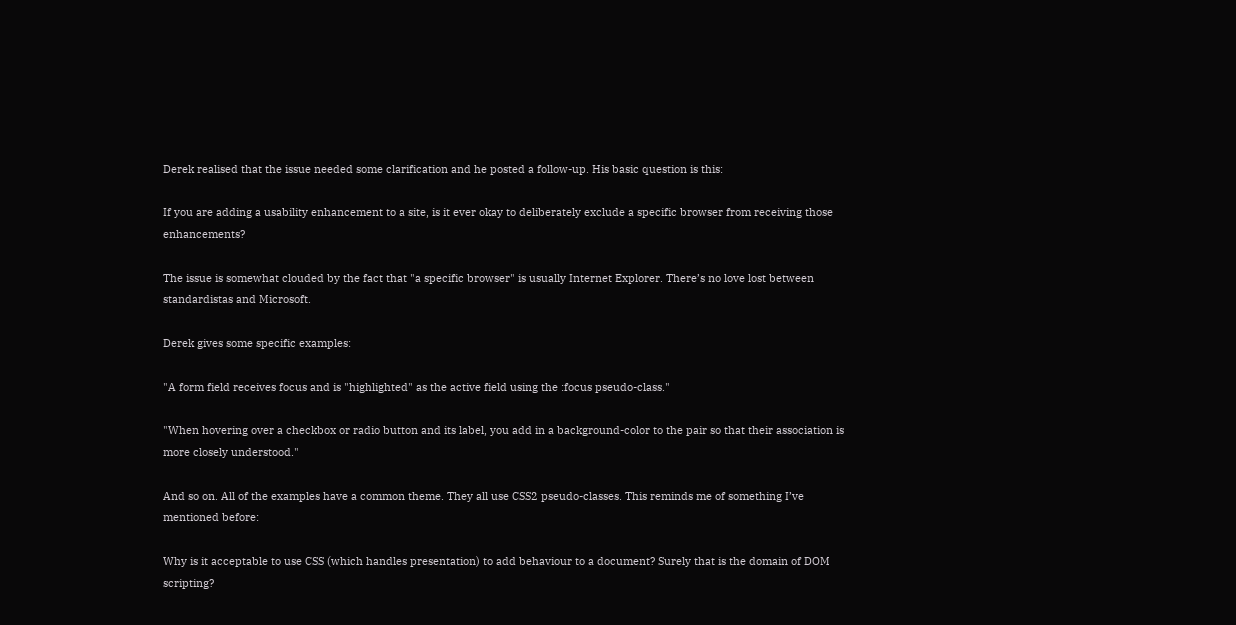Derek realised that the issue needed some clarification and he posted a follow-up. His basic question is this:

If you are adding a usability enhancement to a site, is it ever okay to deliberately exclude a specific browser from receiving those enhancements?

The issue is somewhat clouded by the fact that "a specific browser" is usually Internet Explorer. There’s no love lost between standardistas and Microsoft.

Derek gives some specific examples:

"A form field receives focus and is "highlighted" as the active field using the :focus pseudo-class."

"When hovering over a checkbox or radio button and its label, you add in a background-color to the pair so that their association is more closely understood."

And so on. All of the examples have a common theme. They all use CSS2 pseudo-classes. This reminds me of something I’ve mentioned before:

Why is it acceptable to use CSS (which handles presentation) to add behaviour to a document? Surely that is the domain of DOM scripting?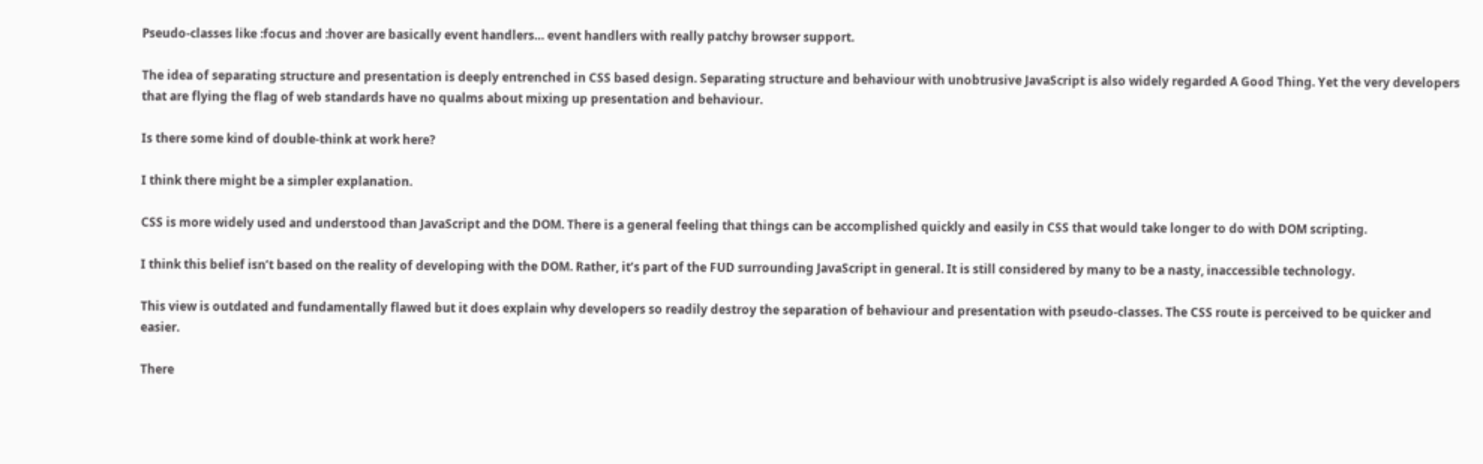Pseudo-classes like :focus and :hover are basically event handlers… event handlers with really patchy browser support.

The idea of separating structure and presentation is deeply entrenched in CSS based design. Separating structure and behaviour with unobtrusive JavaScript is also widely regarded A Good Thing. Yet the very developers that are flying the flag of web standards have no qualms about mixing up presentation and behaviour.

Is there some kind of double-think at work here?

I think there might be a simpler explanation.

CSS is more widely used and understood than JavaScript and the DOM. There is a general feeling that things can be accomplished quickly and easily in CSS that would take longer to do with DOM scripting.

I think this belief isn’t based on the reality of developing with the DOM. Rather, it’s part of the FUD surrounding JavaScript in general. It is still considered by many to be a nasty, inaccessible technology.

This view is outdated and fundamentally flawed but it does explain why developers so readily destroy the separation of behaviour and presentation with pseudo-classes. The CSS route is perceived to be quicker and easier.

There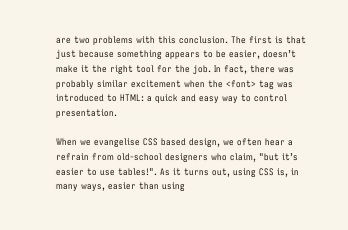are two problems with this conclusion. The first is that just because something appears to be easier, doesn’t make it the right tool for the job. In fact, there was probably similar excitement when the <font> tag was introduced to HTML: a quick and easy way to control presentation.

When we evangelise CSS based design, we often hear a refrain from old-school designers who claim, "but it’s easier to use tables!". As it turns out, using CSS is, in many ways, easier than using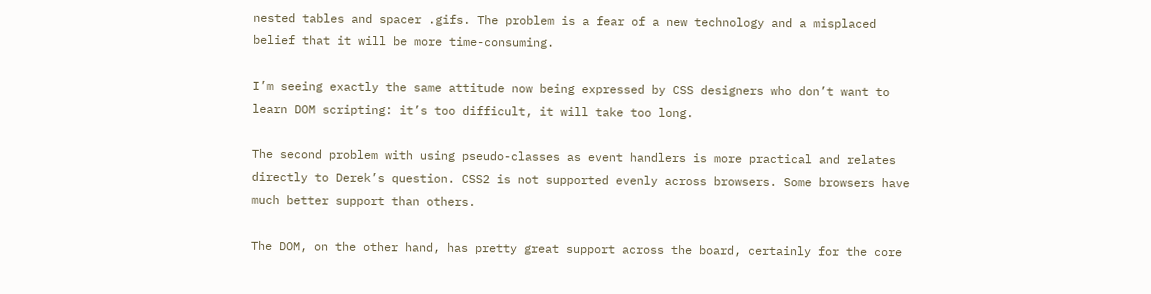nested tables and spacer .gifs. The problem is a fear of a new technology and a misplaced belief that it will be more time-consuming.

I’m seeing exactly the same attitude now being expressed by CSS designers who don’t want to learn DOM scripting: it’s too difficult, it will take too long.

The second problem with using pseudo-classes as event handlers is more practical and relates directly to Derek’s question. CSS2 is not supported evenly across browsers. Some browsers have much better support than others.

The DOM, on the other hand, has pretty great support across the board, certainly for the core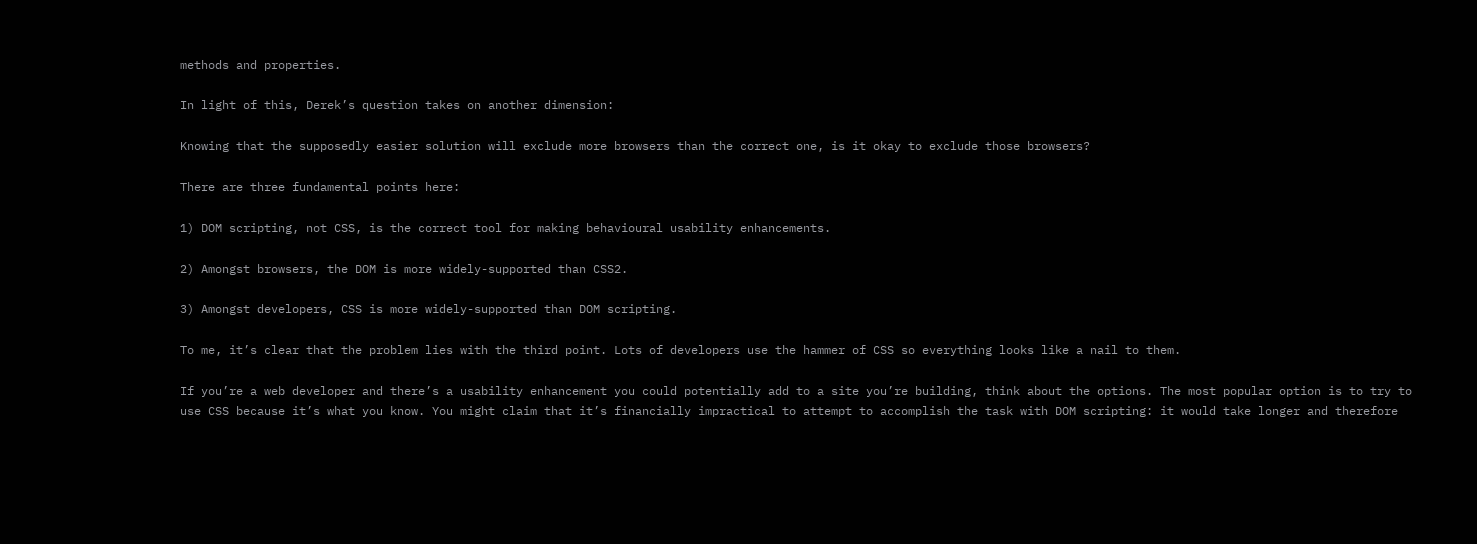methods and properties.

In light of this, Derek’s question takes on another dimension:

Knowing that the supposedly easier solution will exclude more browsers than the correct one, is it okay to exclude those browsers?

There are three fundamental points here:

1) DOM scripting, not CSS, is the correct tool for making behavioural usability enhancements.

2) Amongst browsers, the DOM is more widely-supported than CSS2.

3) Amongst developers, CSS is more widely-supported than DOM scripting.

To me, it’s clear that the problem lies with the third point. Lots of developers use the hammer of CSS so everything looks like a nail to them.

If you’re a web developer and there’s a usability enhancement you could potentially add to a site you’re building, think about the options. The most popular option is to try to use CSS because it’s what you know. You might claim that it’s financially impractical to attempt to accomplish the task with DOM scripting: it would take longer and therefore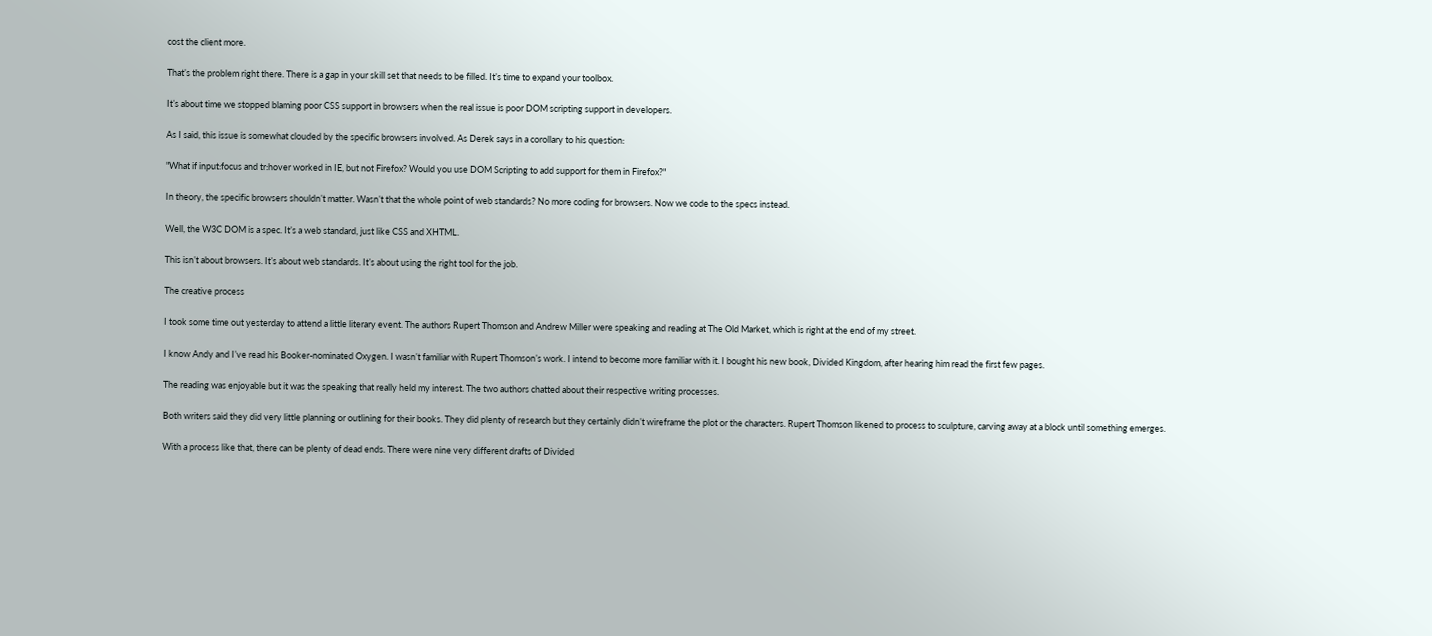cost the client more.

That’s the problem right there. There is a gap in your skill set that needs to be filled. It’s time to expand your toolbox.

It’s about time we stopped blaming poor CSS support in browsers when the real issue is poor DOM scripting support in developers.

As I said, this issue is somewhat clouded by the specific browsers involved. As Derek says in a corollary to his question:

"What if input:focus and tr:hover worked in IE, but not Firefox? Would you use DOM Scripting to add support for them in Firefox?"

In theory, the specific browsers shouldn’t matter. Wasn’t that the whole point of web standards? No more coding for browsers. Now we code to the specs instead.

Well, the W3C DOM is a spec. It’s a web standard, just like CSS and XHTML.

This isn’t about browsers. It’s about web standards. It’s about using the right tool for the job.

The creative process

I took some time out yesterday to attend a little literary event. The authors Rupert Thomson and Andrew Miller were speaking and reading at The Old Market, which is right at the end of my street.

I know Andy and I’ve read his Booker-nominated Oxygen. I wasn’t familiar with Rupert Thomson’s work. I intend to become more familiar with it. I bought his new book, Divided Kingdom, after hearing him read the first few pages.

The reading was enjoyable but it was the speaking that really held my interest. The two authors chatted about their respective writing processes.

Both writers said they did very little planning or outlining for their books. They did plenty of research but they certainly didn’t wireframe the plot or the characters. Rupert Thomson likened to process to sculpture, carving away at a block until something emerges.

With a process like that, there can be plenty of dead ends. There were nine very different drafts of Divided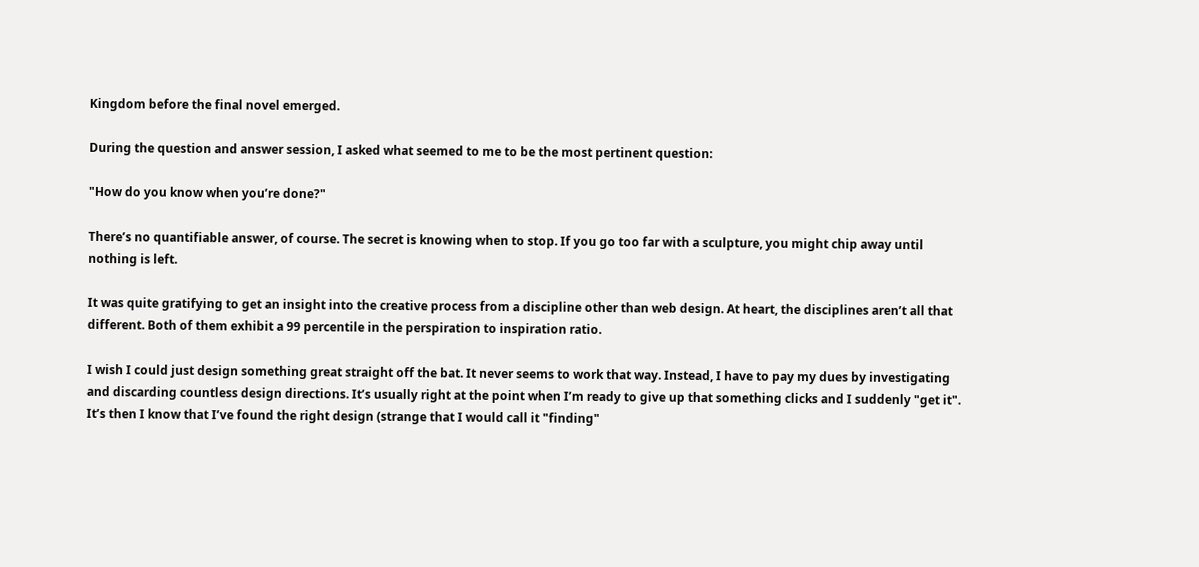Kingdom before the final novel emerged.

During the question and answer session, I asked what seemed to me to be the most pertinent question:

"How do you know when you’re done?"

There’s no quantifiable answer, of course. The secret is knowing when to stop. If you go too far with a sculpture, you might chip away until nothing is left.

It was quite gratifying to get an insight into the creative process from a discipline other than web design. At heart, the disciplines aren’t all that different. Both of them exhibit a 99 percentile in the perspiration to inspiration ratio.

I wish I could just design something great straight off the bat. It never seems to work that way. Instead, I have to pay my dues by investigating and discarding countless design directions. It’s usually right at the point when I’m ready to give up that something clicks and I suddenly "get it". It’s then I know that I’ve found the right design (strange that I would call it "finding"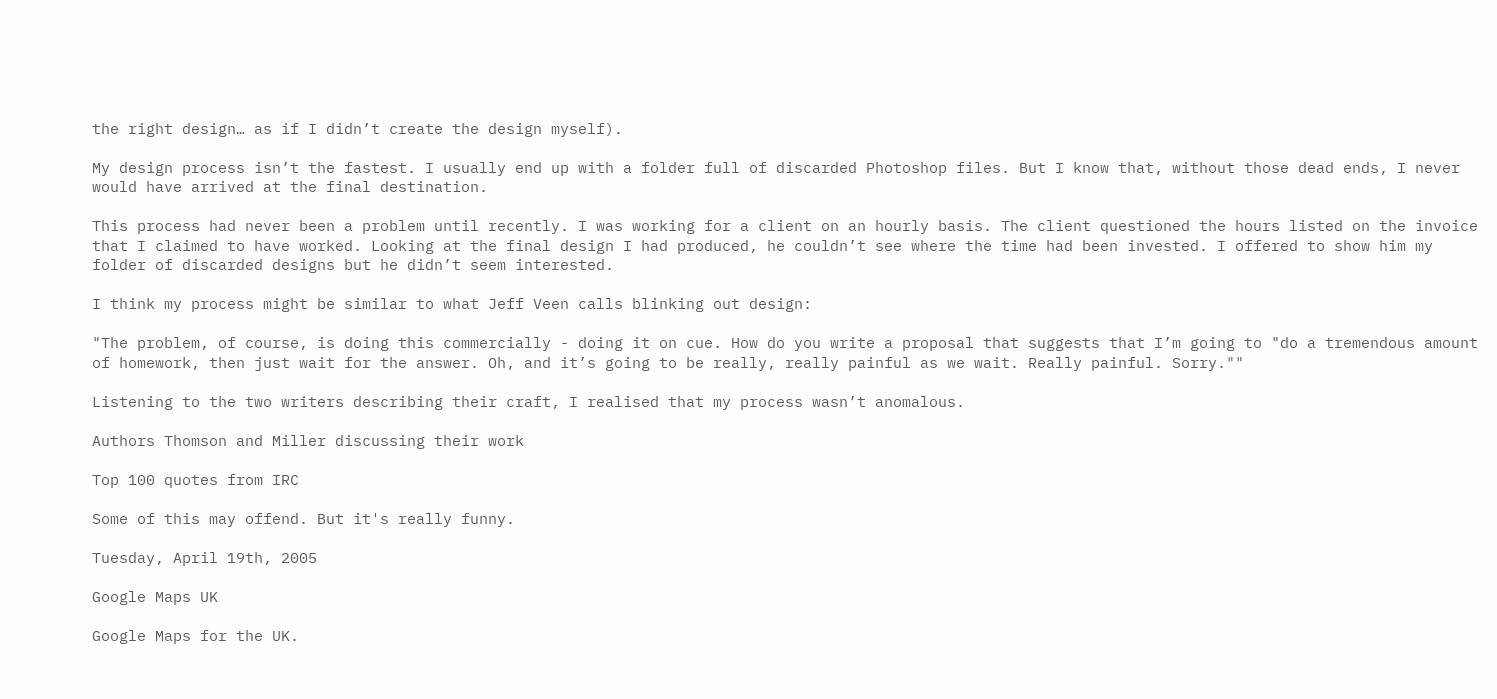the right design… as if I didn’t create the design myself).

My design process isn’t the fastest. I usually end up with a folder full of discarded Photoshop files. But I know that, without those dead ends, I never would have arrived at the final destination.

This process had never been a problem until recently. I was working for a client on an hourly basis. The client questioned the hours listed on the invoice that I claimed to have worked. Looking at the final design I had produced, he couldn’t see where the time had been invested. I offered to show him my folder of discarded designs but he didn’t seem interested.

I think my process might be similar to what Jeff Veen calls blinking out design:

"The problem, of course, is doing this commercially - doing it on cue. How do you write a proposal that suggests that I’m going to "do a tremendous amount of homework, then just wait for the answer. Oh, and it’s going to be really, really painful as we wait. Really painful. Sorry.""

Listening to the two writers describing their craft, I realised that my process wasn’t anomalous.

Authors Thomson and Miller discussing their work

Top 100 quotes from IRC

Some of this may offend. But it's really funny.

Tuesday, April 19th, 2005

Google Maps UK

Google Maps for the UK.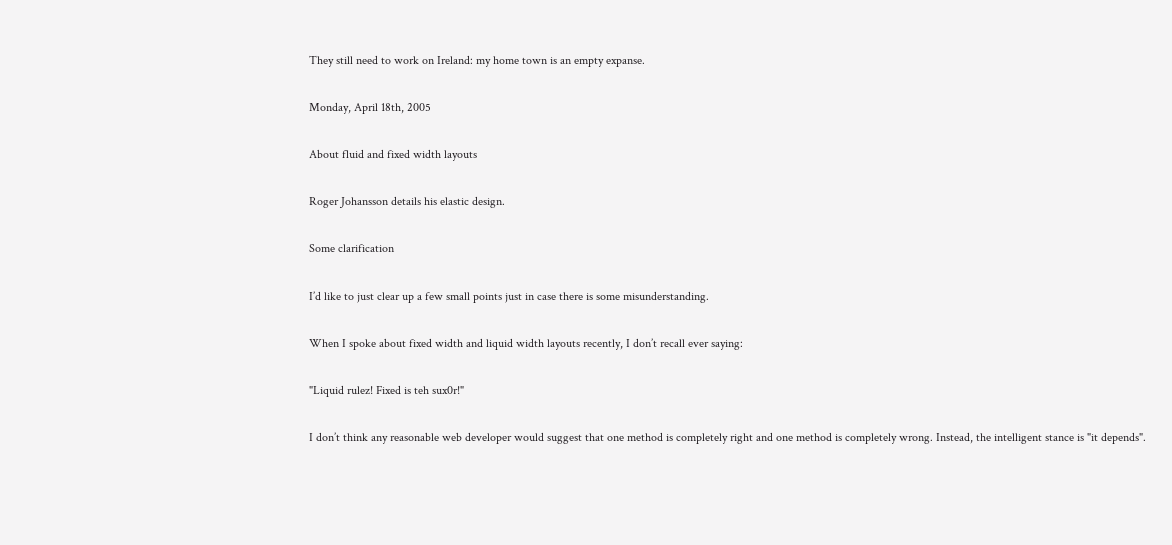They still need to work on Ireland: my home town is an empty expanse.

Monday, April 18th, 2005

About fluid and fixed width layouts

Roger Johansson details his elastic design.

Some clarification

I’d like to just clear up a few small points just in case there is some misunderstanding.

When I spoke about fixed width and liquid width layouts recently, I don’t recall ever saying:

"Liquid rulez! Fixed is teh sux0r!"

I don’t think any reasonable web developer would suggest that one method is completely right and one method is completely wrong. Instead, the intelligent stance is "it depends".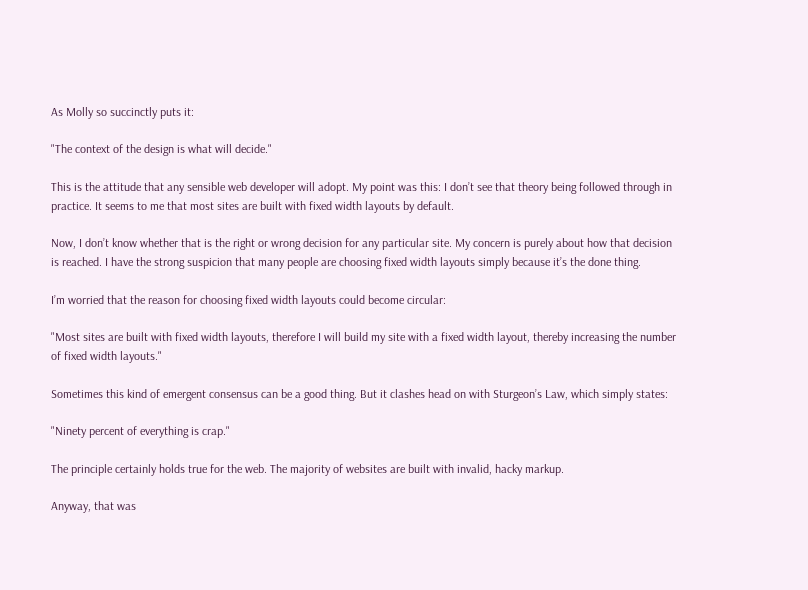As Molly so succinctly puts it:

"The context of the design is what will decide."

This is the attitude that any sensible web developer will adopt. My point was this: I don’t see that theory being followed through in practice. It seems to me that most sites are built with fixed width layouts by default.

Now, I don’t know whether that is the right or wrong decision for any particular site. My concern is purely about how that decision is reached. I have the strong suspicion that many people are choosing fixed width layouts simply because it’s the done thing.

I’m worried that the reason for choosing fixed width layouts could become circular:

"Most sites are built with fixed width layouts, therefore I will build my site with a fixed width layout, thereby increasing the number of fixed width layouts."

Sometimes this kind of emergent consensus can be a good thing. But it clashes head on with Sturgeon’s Law, which simply states:

"Ninety percent of everything is crap."

The principle certainly holds true for the web. The majority of websites are built with invalid, hacky markup.

Anyway, that was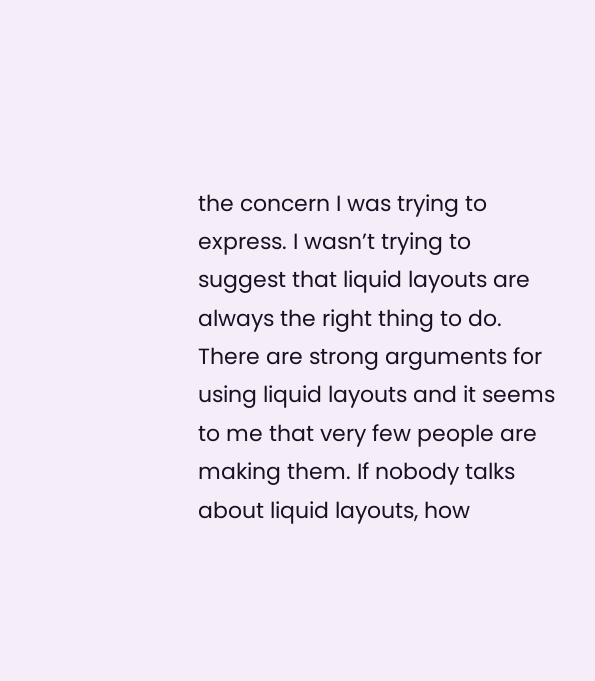the concern I was trying to express. I wasn’t trying to suggest that liquid layouts are always the right thing to do. There are strong arguments for using liquid layouts and it seems to me that very few people are making them. If nobody talks about liquid layouts, how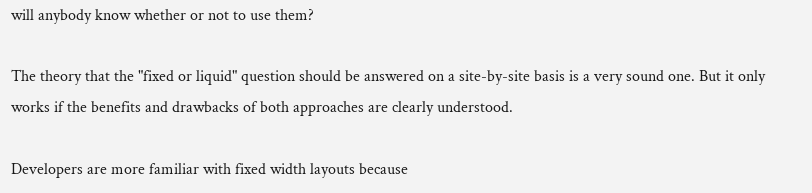will anybody know whether or not to use them?

The theory that the "fixed or liquid" question should be answered on a site-by-site basis is a very sound one. But it only works if the benefits and drawbacks of both approaches are clearly understood.

Developers are more familiar with fixed width layouts because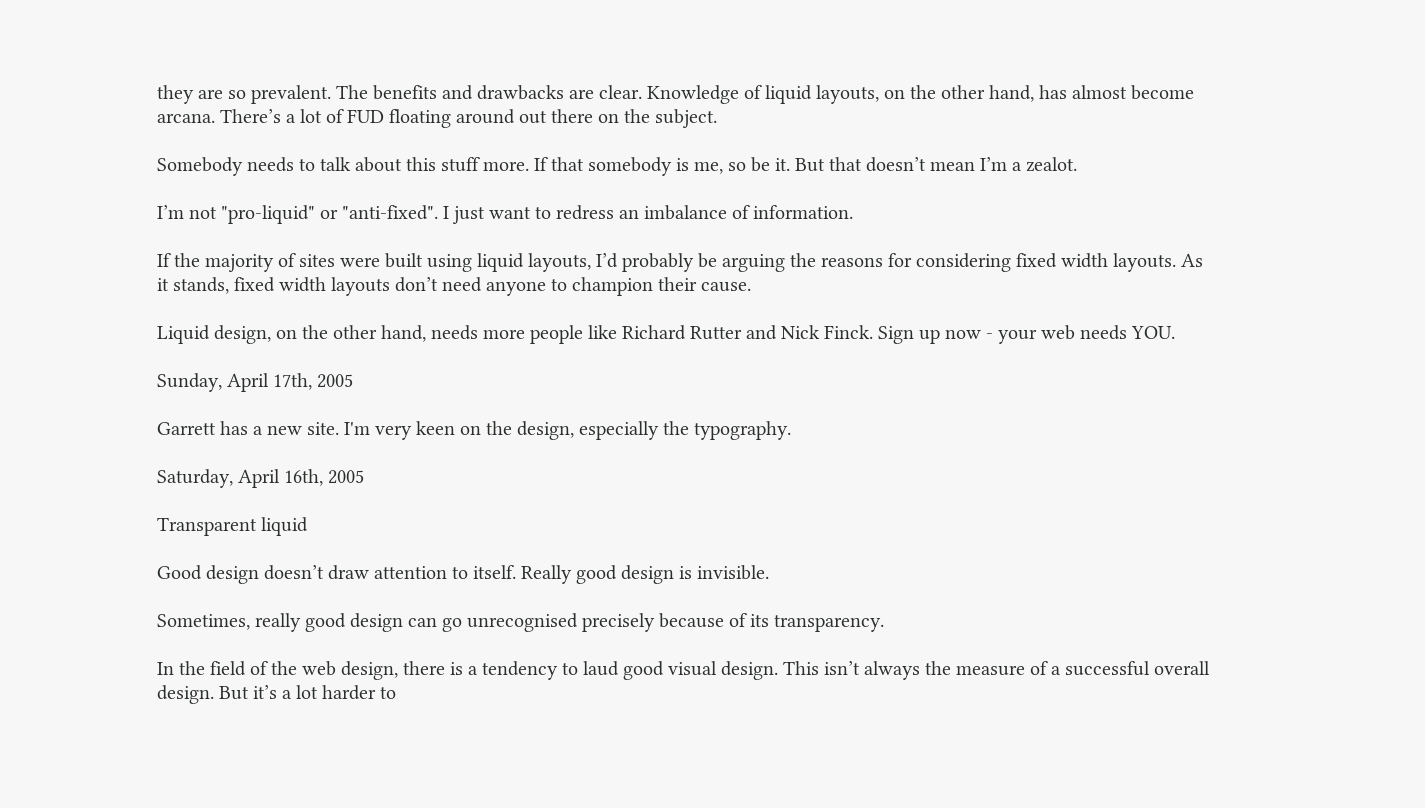they are so prevalent. The benefits and drawbacks are clear. Knowledge of liquid layouts, on the other hand, has almost become arcana. There’s a lot of FUD floating around out there on the subject.

Somebody needs to talk about this stuff more. If that somebody is me, so be it. But that doesn’t mean I’m a zealot.

I’m not "pro-liquid" or "anti-fixed". I just want to redress an imbalance of information.

If the majority of sites were built using liquid layouts, I’d probably be arguing the reasons for considering fixed width layouts. As it stands, fixed width layouts don’t need anyone to champion their cause.

Liquid design, on the other hand, needs more people like Richard Rutter and Nick Finck. Sign up now - your web needs YOU.

Sunday, April 17th, 2005

Garrett has a new site. I'm very keen on the design, especially the typography.

Saturday, April 16th, 2005

Transparent liquid

Good design doesn’t draw attention to itself. Really good design is invisible.

Sometimes, really good design can go unrecognised precisely because of its transparency.

In the field of the web design, there is a tendency to laud good visual design. This isn’t always the measure of a successful overall design. But it’s a lot harder to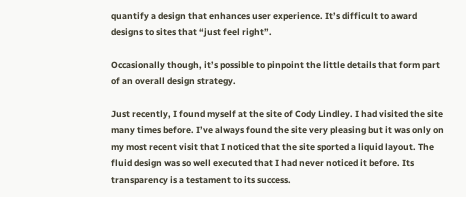quantify a design that enhances user experience. It’s difficult to award designs to sites that “just feel right”.

Occasionally though, it’s possible to pinpoint the little details that form part of an overall design strategy.

Just recently, I found myself at the site of Cody Lindley. I had visited the site many times before. I’ve always found the site very pleasing but it was only on my most recent visit that I noticed that the site sported a liquid layout. The fluid design was so well executed that I had never noticed it before. Its transparency is a testament to its success.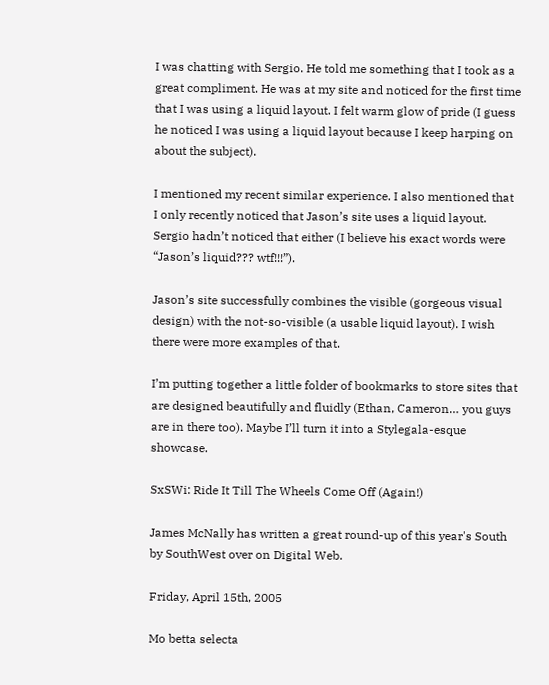I was chatting with Sergio. He told me something that I took as a great compliment. He was at my site and noticed for the first time that I was using a liquid layout. I felt warm glow of pride (I guess he noticed I was using a liquid layout because I keep harping on about the subject).

I mentioned my recent similar experience. I also mentioned that I only recently noticed that Jason’s site uses a liquid layout. Sergio hadn’t noticed that either (I believe his exact words were “Jason’s liquid??? wtf!!!”).

Jason’s site successfully combines the visible (gorgeous visual design) with the not-so-visible (a usable liquid layout). I wish there were more examples of that.

I’m putting together a little folder of bookmarks to store sites that are designed beautifully and fluidly (Ethan, Cameron… you guys are in there too). Maybe I’ll turn it into a Stylegala-esque showcase.

SxSWi: Ride It Till The Wheels Come Off (Again!)

James McNally has written a great round-up of this year's South by SouthWest over on Digital Web.

Friday, April 15th, 2005

Mo betta selecta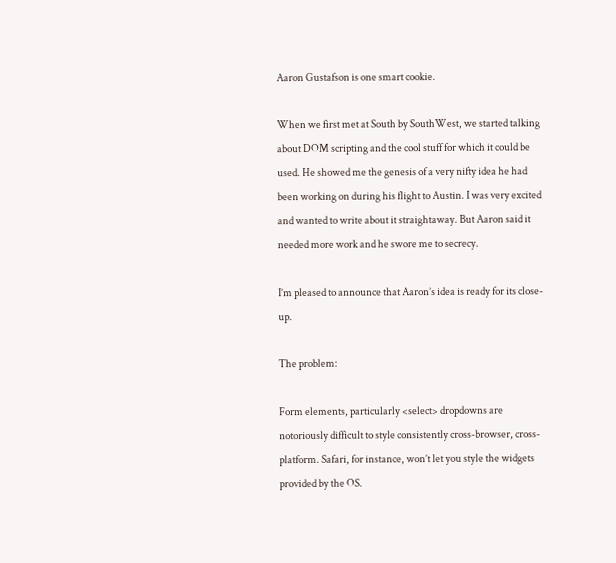Aaron Gustafson is one smart cookie.

When we first met at South by SouthWest, we started talking about DOM scripting and the cool stuff for which it could be used. He showed me the genesis of a very nifty idea he had been working on during his flight to Austin. I was very excited and wanted to write about it straightaway. But Aaron said it needed more work and he swore me to secrecy.

I’m pleased to announce that Aaron’s idea is ready for its close-up.

The problem:

Form elements, particularly <select> dropdowns are notoriously difficult to style consistently cross-browser, cross-platform. Safari, for instance, won’t let you style the widgets provided by the OS.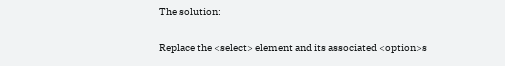The solution:

Replace the <select> element and its associated <option>s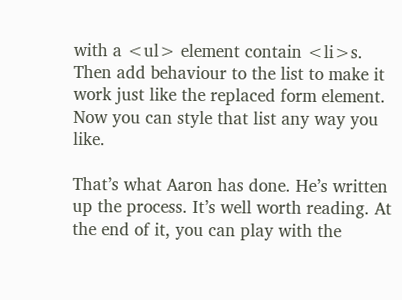with a <ul> element contain <li>s. Then add behaviour to the list to make it work just like the replaced form element. Now you can style that list any way you like.

That’s what Aaron has done. He’s written up the process. It’s well worth reading. At the end of it, you can play with the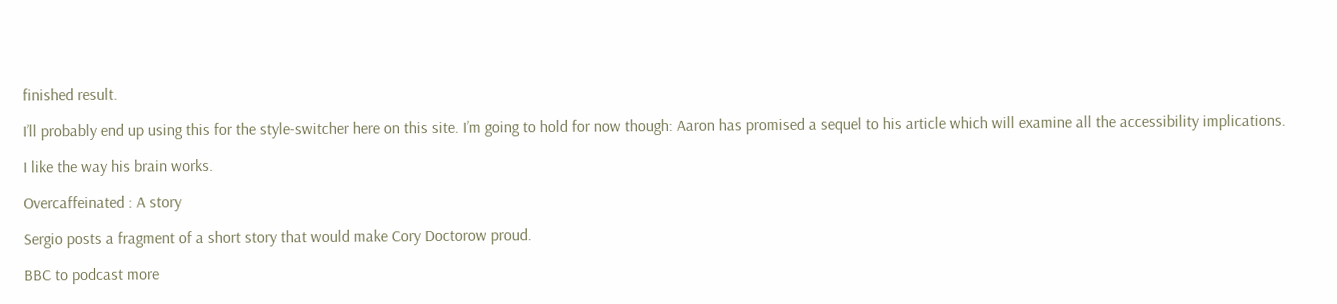finished result.

I’ll probably end up using this for the style-switcher here on this site. I’m going to hold for now though: Aaron has promised a sequel to his article which will examine all the accessibility implications.

I like the way his brain works.

Overcaffeinated : A story

Sergio posts a fragment of a short story that would make Cory Doctorow proud.

BBC to podcast more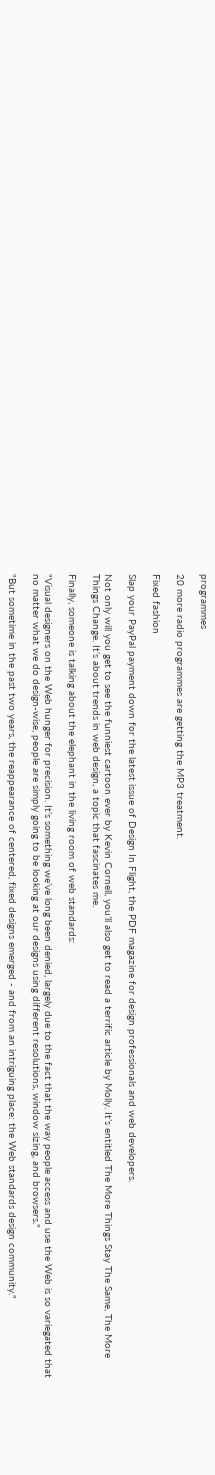programmes

20 more radio programmes are getting the MP3 treatment.

Fixed fashion

Slap your PayPal payment down for the latest issue of Design In Flight, the PDF magazine for design professionals and web developers.

Not only will you get to see the funniest cartoon ever by Kevin Cornell, you’ll also get to read a terrific article by Molly. It’s entitled The More Things Stay The Same, The More Things Change. It’s about trends in web design, a topic that fascinates me.

Finally, someone is talking about the elephant in the living room of web standards:

"Visual designers on the Web hunger for precision. It’s something we’ve long been denied, largely due to the fact that the way people access and use the Web is so variegated that no matter what we do design-wise, people are simply going to be looking at our designs using different resolutions, window sizing, and browsers."

"But sometime in the past two years, the reappearance of centered, fixed designs emerged - and from an intriguing place: the Web standards design community."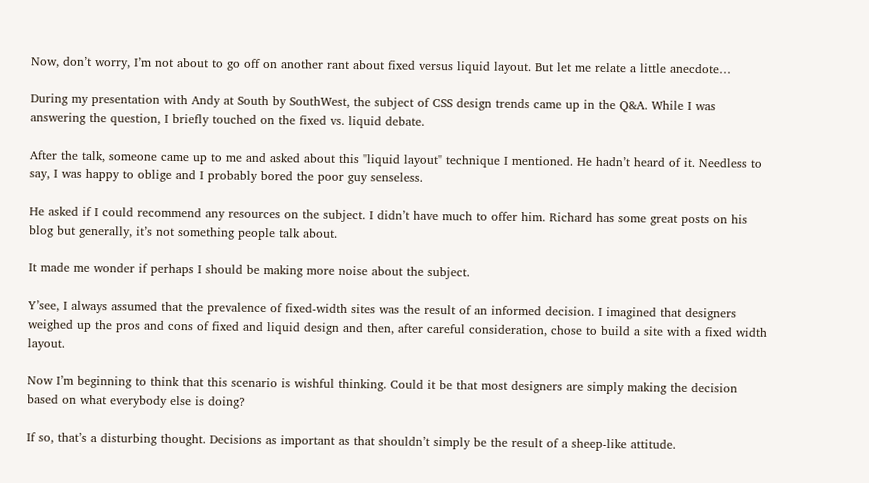Now, don’t worry, I’m not about to go off on another rant about fixed versus liquid layout. But let me relate a little anecdote…

During my presentation with Andy at South by SouthWest, the subject of CSS design trends came up in the Q&A. While I was answering the question, I briefly touched on the fixed vs. liquid debate.

After the talk, someone came up to me and asked about this "liquid layout" technique I mentioned. He hadn’t heard of it. Needless to say, I was happy to oblige and I probably bored the poor guy senseless.

He asked if I could recommend any resources on the subject. I didn’t have much to offer him. Richard has some great posts on his blog but generally, it’s not something people talk about.

It made me wonder if perhaps I should be making more noise about the subject.

Y’see, I always assumed that the prevalence of fixed-width sites was the result of an informed decision. I imagined that designers weighed up the pros and cons of fixed and liquid design and then, after careful consideration, chose to build a site with a fixed width layout.

Now I’m beginning to think that this scenario is wishful thinking. Could it be that most designers are simply making the decision based on what everybody else is doing?

If so, that’s a disturbing thought. Decisions as important as that shouldn’t simply be the result of a sheep-like attitude.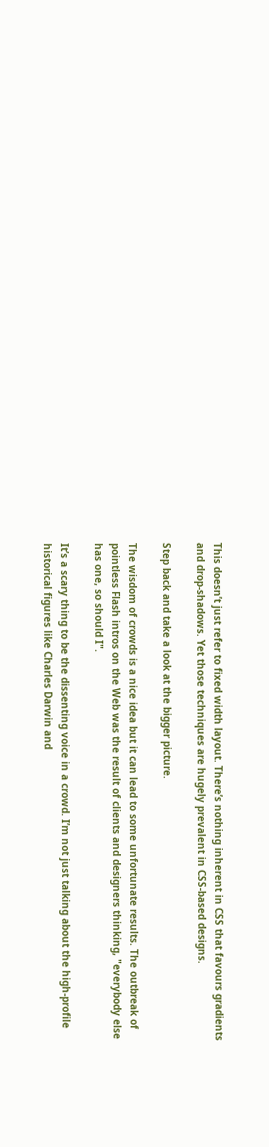This doesn’t just refer to fixed width layout. There’s nothing inherent in CSS that favours gradients and drop-shadows. Yet those techniques are hugely prevalent in CSS-based designs.

Step back and take a look at the bigger picture.

The wisdom of crowds is a nice idea but it can lead to some unfortunate results. The outbreak of pointless Flash intros on the Web was the result of clients and designers thinking, "everybody else has one, so should I".

It’s a scary thing to be the dissenting voice in a crowd. I’m not just talking about the high-profile historical figures like Charles Darwin and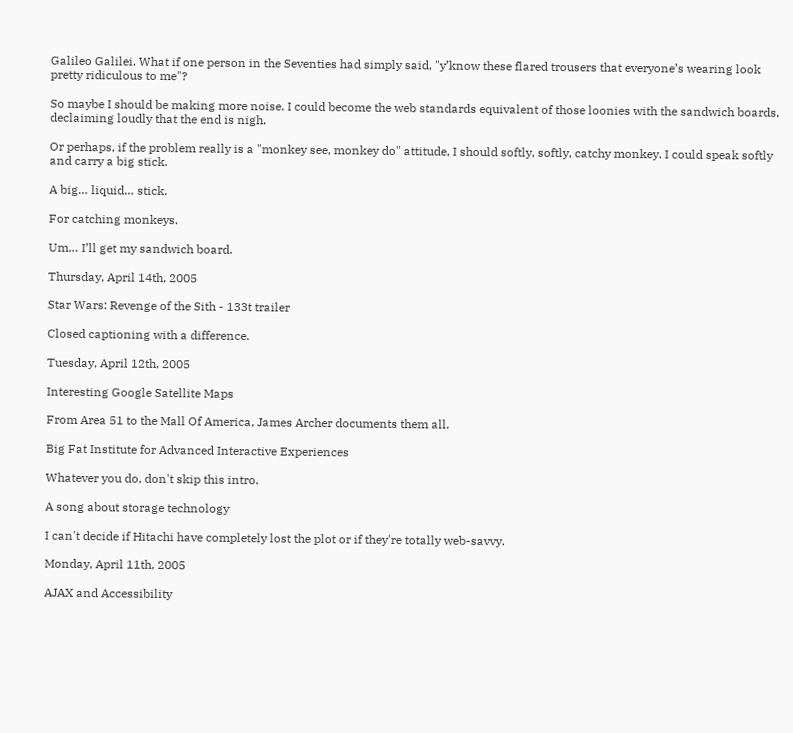Galileo Galilei. What if one person in the Seventies had simply said, "y’know these flared trousers that everyone’s wearing look pretty ridiculous to me"?

So maybe I should be making more noise. I could become the web standards equivalent of those loonies with the sandwich boards, declaiming loudly that the end is nigh.

Or perhaps, if the problem really is a "monkey see, monkey do" attitude, I should softly, softly, catchy monkey. I could speak softly and carry a big stick.

A big… liquid… stick.

For catching monkeys.

Um… I’ll get my sandwich board.

Thursday, April 14th, 2005

Star Wars: Revenge of the Sith - 133t trailer

Closed captioning with a difference.

Tuesday, April 12th, 2005

Interesting Google Satellite Maps

From Area 51 to the Mall Of America, James Archer documents them all.

Big Fat Institute for Advanced Interactive Experiences

Whatever you do, don't skip this intro.

A song about storage technology

I can't decide if Hitachi have completely lost the plot or if they're totally web-savvy.

Monday, April 11th, 2005

AJAX and Accessibility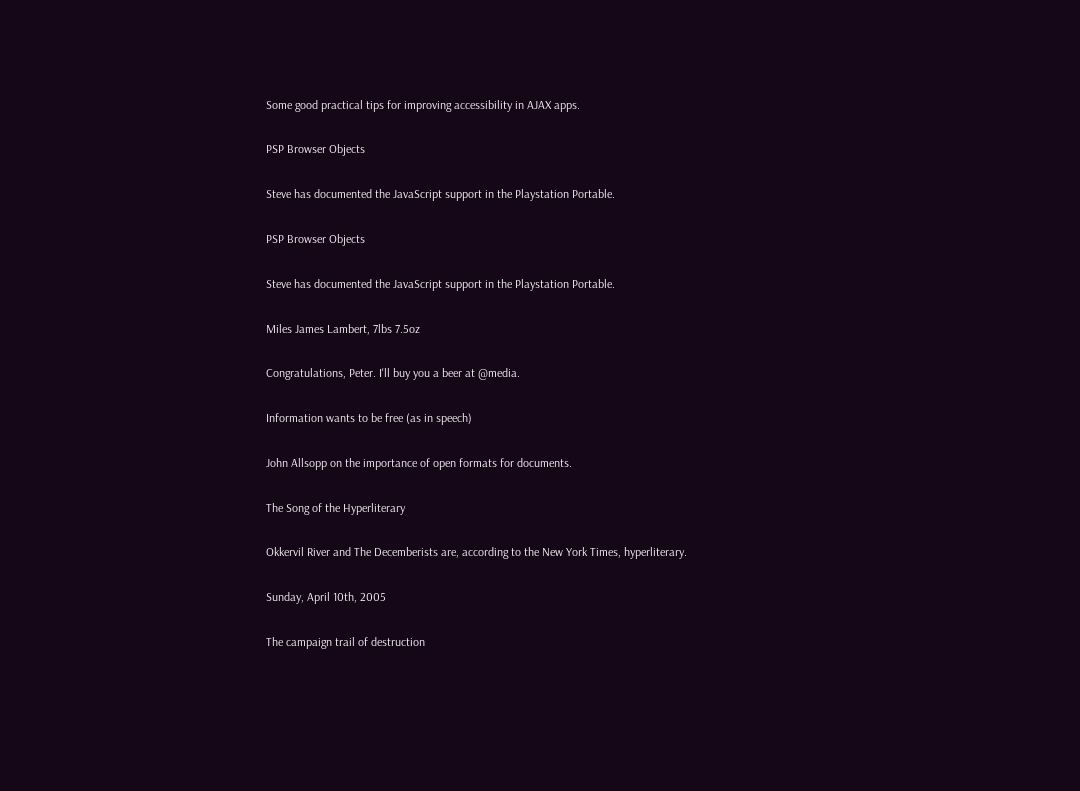Some good practical tips for improving accessibility in AJAX apps.

PSP Browser Objects

Steve has documented the JavaScript support in the Playstation Portable.

PSP Browser Objects

Steve has documented the JavaScript support in the Playstation Portable.

Miles James Lambert, 7lbs 7.5oz

Congratulations, Peter. I'll buy you a beer at @media.

Information wants to be free (as in speech)

John Allsopp on the importance of open formats for documents.

The Song of the Hyperliterary

Okkervil River and The Decemberists are, according to the New York Times, hyperliterary.

Sunday, April 10th, 2005

The campaign trail of destruction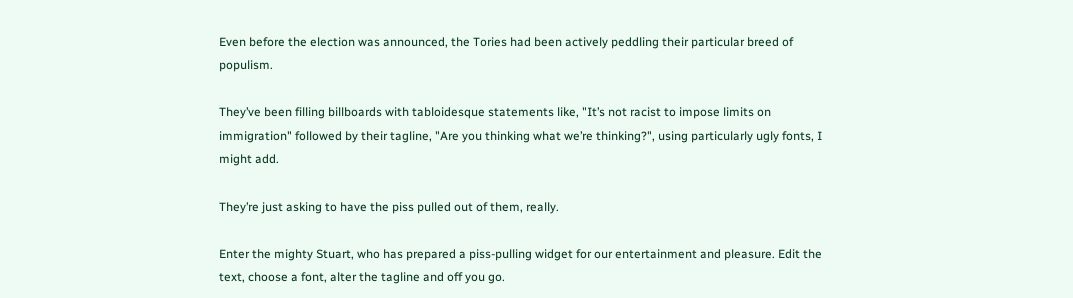Even before the election was announced, the Tories had been actively peddling their particular breed of populism.

They’ve been filling billboards with tabloidesque statements like, "It’s not racist to impose limits on immigration" followed by their tagline, "Are you thinking what we’re thinking?", using particularly ugly fonts, I might add.

They’re just asking to have the piss pulled out of them, really.

Enter the mighty Stuart, who has prepared a piss-pulling widget for our entertainment and pleasure. Edit the text, choose a font, alter the tagline and off you go.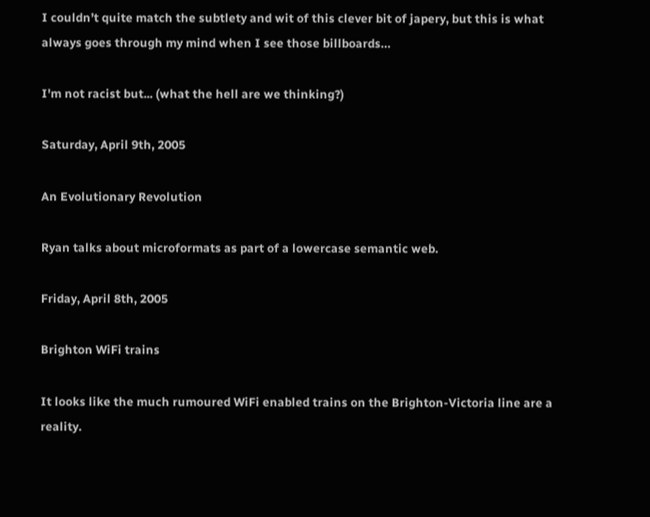I couldn’t quite match the subtlety and wit of this clever bit of japery, but this is what always goes through my mind when I see those billboards…

I'm not racist but... (what the hell are we thinking?)

Saturday, April 9th, 2005

An Evolutionary Revolution

Ryan talks about microformats as part of a lowercase semantic web.

Friday, April 8th, 2005

Brighton WiFi trains

It looks like the much rumoured WiFi enabled trains on the Brighton-Victoria line are a reality.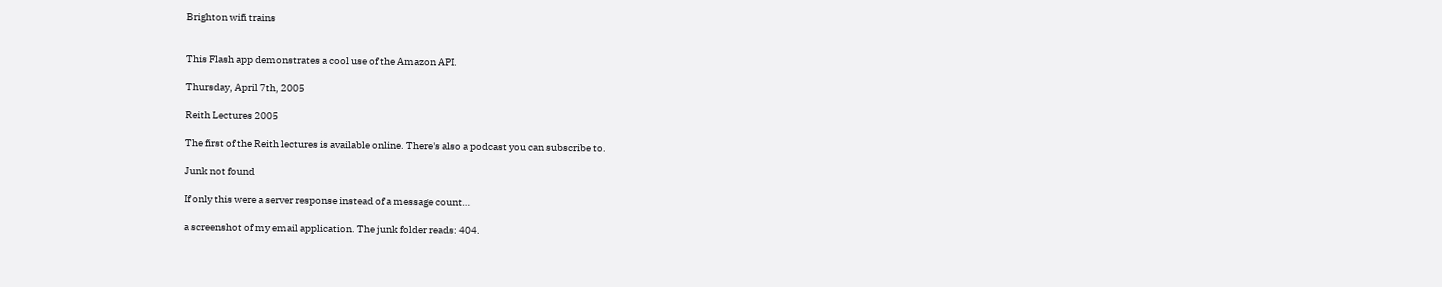Brighton wifi trains


This Flash app demonstrates a cool use of the Amazon API.

Thursday, April 7th, 2005

Reith Lectures 2005

The first of the Reith lectures is available online. There's also a podcast you can subscribe to.

Junk not found

If only this were a server response instead of a message count…

a screenshot of my email application. The junk folder reads: 404.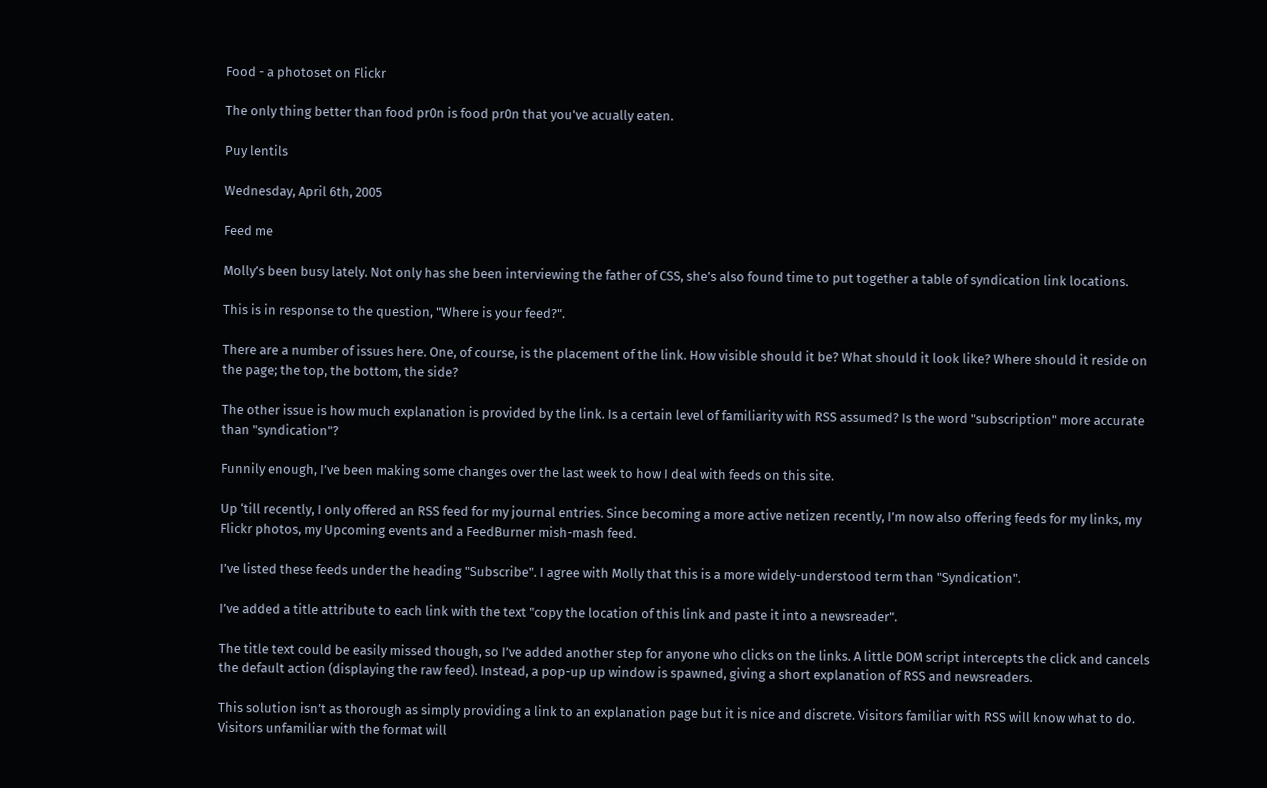Food - a photoset on Flickr

The only thing better than food pr0n is food pr0n that you've acually eaten.

Puy lentils

Wednesday, April 6th, 2005

Feed me

Molly’s been busy lately. Not only has she been interviewing the father of CSS, she’s also found time to put together a table of syndication link locations.

This is in response to the question, "Where is your feed?".

There are a number of issues here. One, of course, is the placement of the link. How visible should it be? What should it look like? Where should it reside on the page; the top, the bottom, the side?

The other issue is how much explanation is provided by the link. Is a certain level of familiarity with RSS assumed? Is the word "subscription" more accurate than "syndication"?

Funnily enough, I’ve been making some changes over the last week to how I deal with feeds on this site.

Up ‘till recently, I only offered an RSS feed for my journal entries. Since becoming a more active netizen recently, I’m now also offering feeds for my links, my Flickr photos, my Upcoming events and a FeedBurner mish-mash feed.

I’ve listed these feeds under the heading "Subscribe". I agree with Molly that this is a more widely-understood term than "Syndication".

I’ve added a title attribute to each link with the text "copy the location of this link and paste it into a newsreader".

The title text could be easily missed though, so I’ve added another step for anyone who clicks on the links. A little DOM script intercepts the click and cancels the default action (displaying the raw feed). Instead, a pop-up up window is spawned, giving a short explanation of RSS and newsreaders.

This solution isn’t as thorough as simply providing a link to an explanation page but it is nice and discrete. Visitors familiar with RSS will know what to do. Visitors unfamiliar with the format will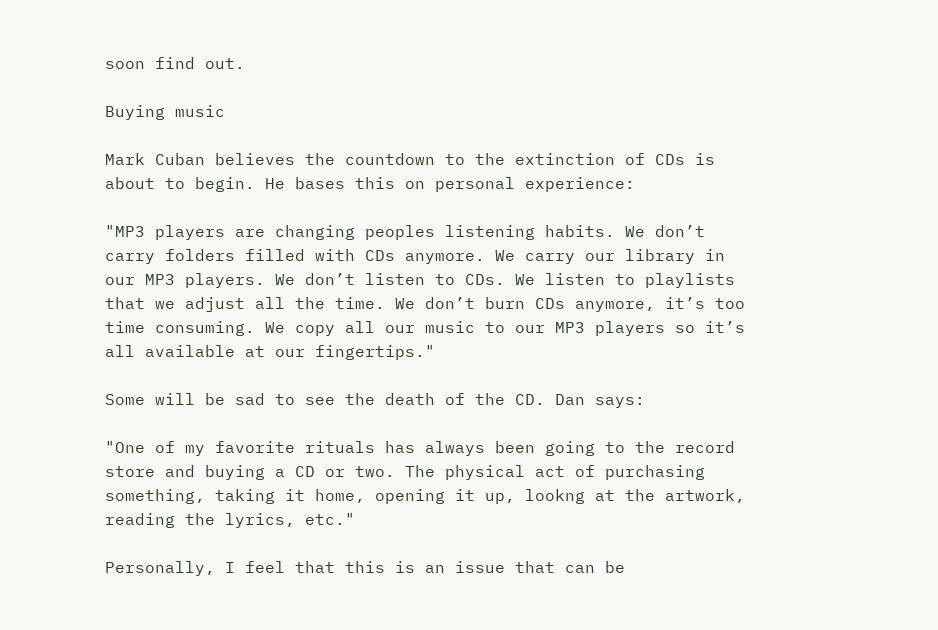soon find out.

Buying music

Mark Cuban believes the countdown to the extinction of CDs is about to begin. He bases this on personal experience:

"MP3 players are changing peoples listening habits. We don’t carry folders filled with CDs anymore. We carry our library in our MP3 players. We don’t listen to CDs. We listen to playlists that we adjust all the time. We don’t burn CDs anymore, it’s too time consuming. We copy all our music to our MP3 players so it’s all available at our fingertips."

Some will be sad to see the death of the CD. Dan says:

"One of my favorite rituals has always been going to the record store and buying a CD or two. The physical act of purchasing something, taking it home, opening it up, lookng at the artwork, reading the lyrics, etc."

Personally, I feel that this is an issue that can be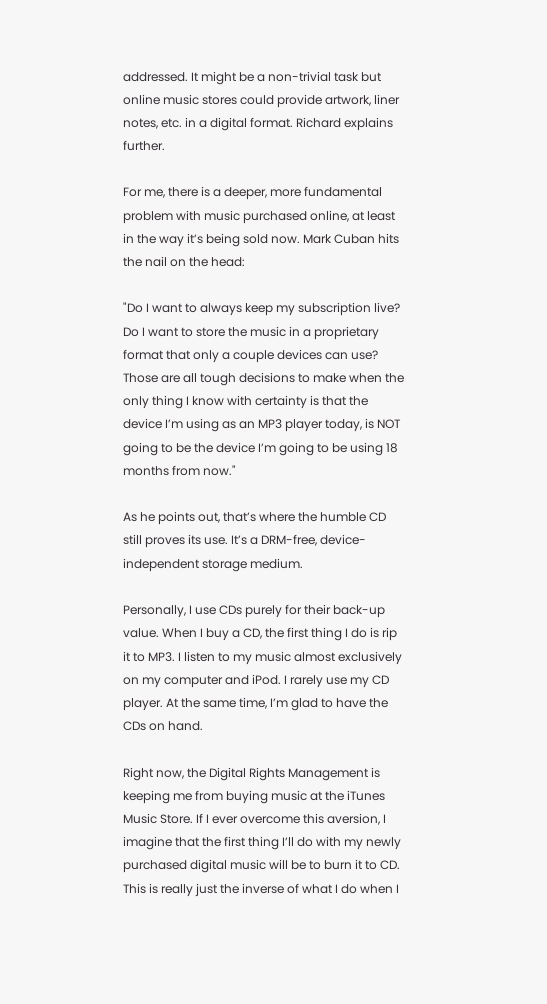addressed. It might be a non-trivial task but online music stores could provide artwork, liner notes, etc. in a digital format. Richard explains further.

For me, there is a deeper, more fundamental problem with music purchased online, at least in the way it’s being sold now. Mark Cuban hits the nail on the head:

"Do I want to always keep my subscription live? Do I want to store the music in a proprietary format that only a couple devices can use? Those are all tough decisions to make when the only thing I know with certainty is that the device I’m using as an MP3 player today, is NOT going to be the device I’m going to be using 18 months from now."

As he points out, that’s where the humble CD still proves its use. It’s a DRM-free, device-independent storage medium.

Personally, I use CDs purely for their back-up value. When I buy a CD, the first thing I do is rip it to MP3. I listen to my music almost exclusively on my computer and iPod. I rarely use my CD player. At the same time, I’m glad to have the CDs on hand.

Right now, the Digital Rights Management is keeping me from buying music at the iTunes Music Store. If I ever overcome this aversion, I imagine that the first thing I’ll do with my newly purchased digital music will be to burn it to CD. This is really just the inverse of what I do when I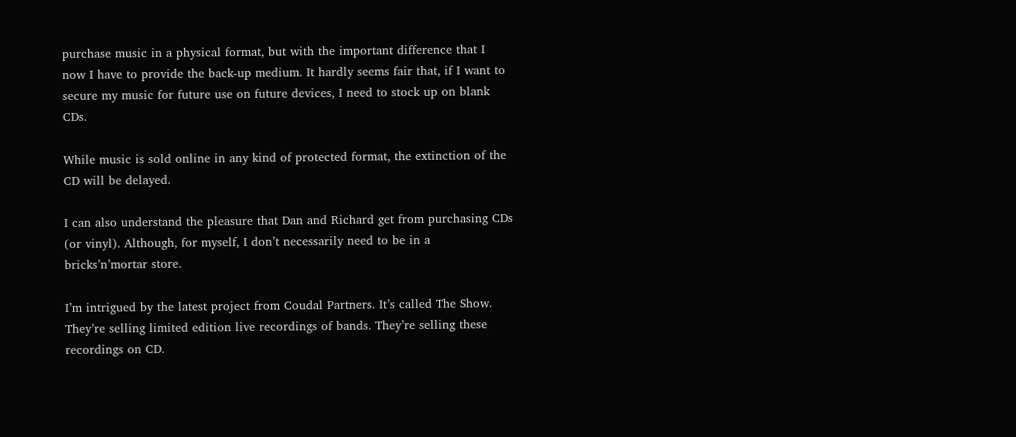purchase music in a physical format, but with the important difference that I now I have to provide the back-up medium. It hardly seems fair that, if I want to secure my music for future use on future devices, I need to stock up on blank CDs.

While music is sold online in any kind of protected format, the extinction of the CD will be delayed.

I can also understand the pleasure that Dan and Richard get from purchasing CDs (or vinyl). Although, for myself, I don’t necessarily need to be in a bricks’n’mortar store.

I’m intrigued by the latest project from Coudal Partners. It’s called The Show. They’re selling limited edition live recordings of bands. They’re selling these recordings on CD.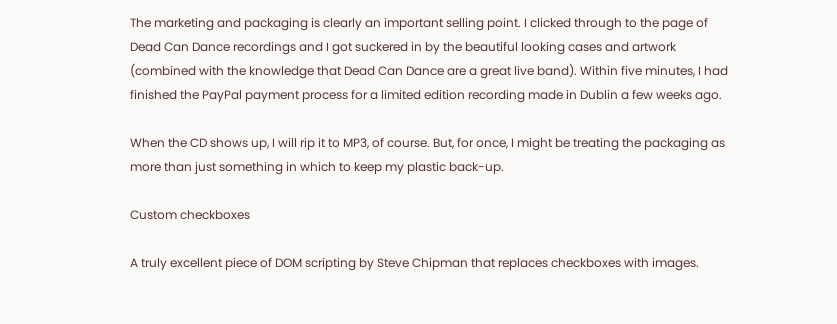The marketing and packaging is clearly an important selling point. I clicked through to the page of Dead Can Dance recordings and I got suckered in by the beautiful looking cases and artwork (combined with the knowledge that Dead Can Dance are a great live band). Within five minutes, I had finished the PayPal payment process for a limited edition recording made in Dublin a few weeks ago.

When the CD shows up, I will rip it to MP3, of course. But, for once, I might be treating the packaging as more than just something in which to keep my plastic back-up.

Custom checkboxes

A truly excellent piece of DOM scripting by Steve Chipman that replaces checkboxes with images.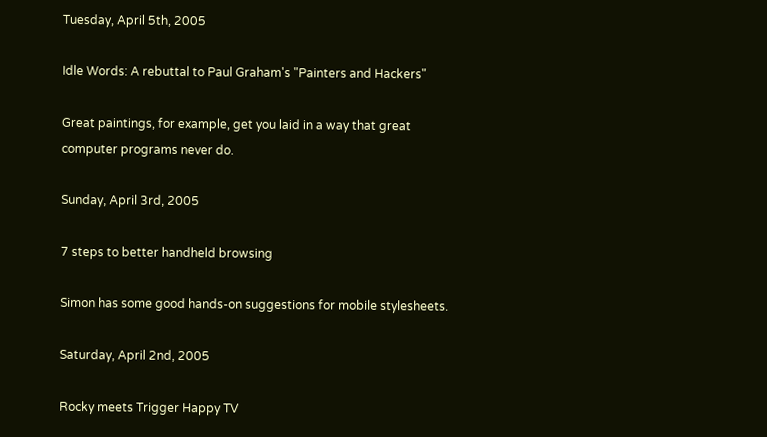Tuesday, April 5th, 2005

Idle Words: A rebuttal to Paul Graham's "Painters and Hackers"

Great paintings, for example, get you laid in a way that great computer programs never do.

Sunday, April 3rd, 2005

7 steps to better handheld browsing

Simon has some good hands-on suggestions for mobile stylesheets.

Saturday, April 2nd, 2005

Rocky meets Trigger Happy TV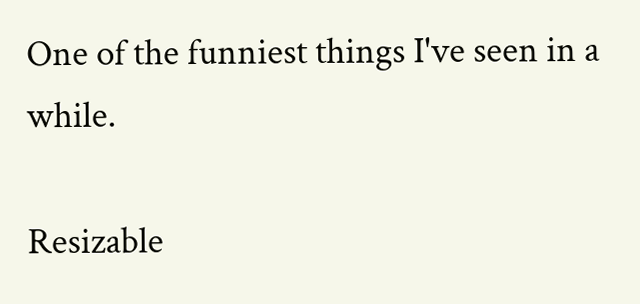One of the funniest things I've seen in a while.

Resizable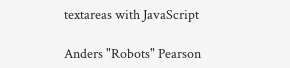textareas with JavaScript

Anders "Robots" Pearson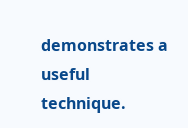demonstrates a useful technique.